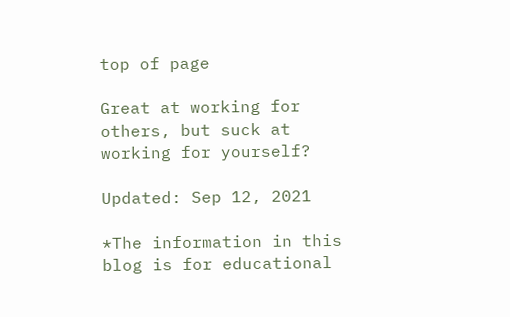top of page

Great at working for others, but suck at working for yourself?

Updated: Sep 12, 2021

*The information in this blog is for educational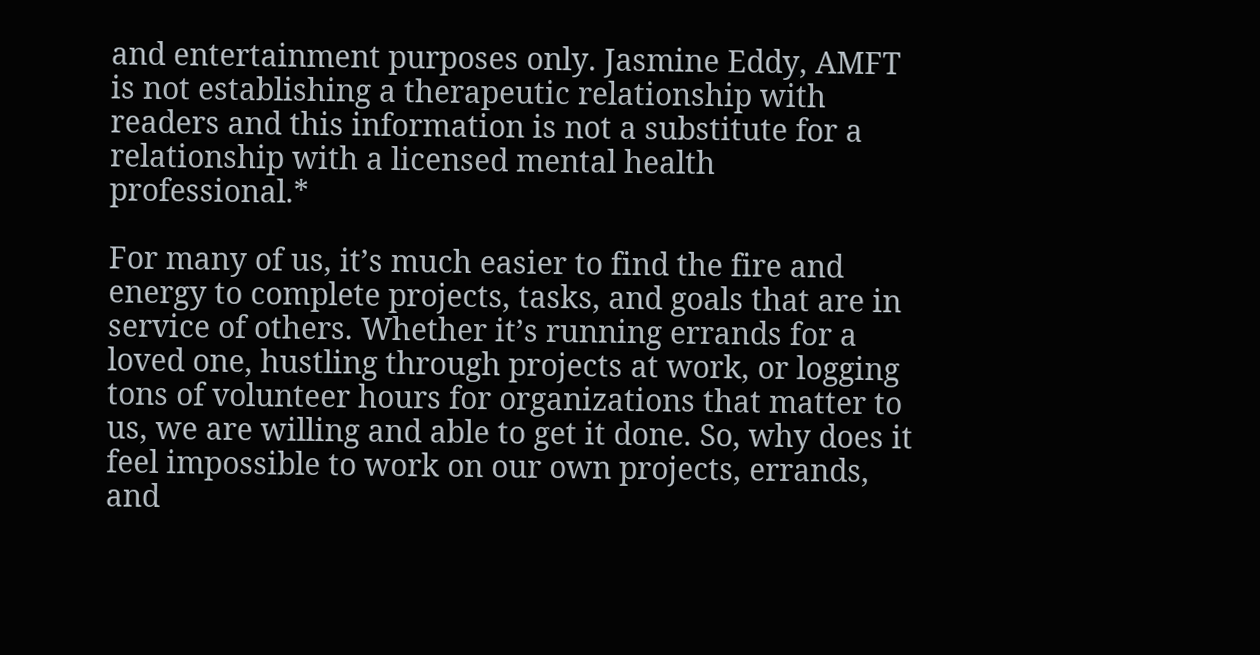and entertainment purposes only. Jasmine Eddy, AMFT is not establishing a therapeutic relationship with readers and this information is not a substitute for a relationship with a licensed mental health professional.*

For many of us, it’s much easier to find the fire and energy to complete projects, tasks, and goals that are in service of others. Whether it’s running errands for a loved one, hustling through projects at work, or logging tons of volunteer hours for organizations that matter to us, we are willing and able to get it done. So, why does it feel impossible to work on our own projects, errands, and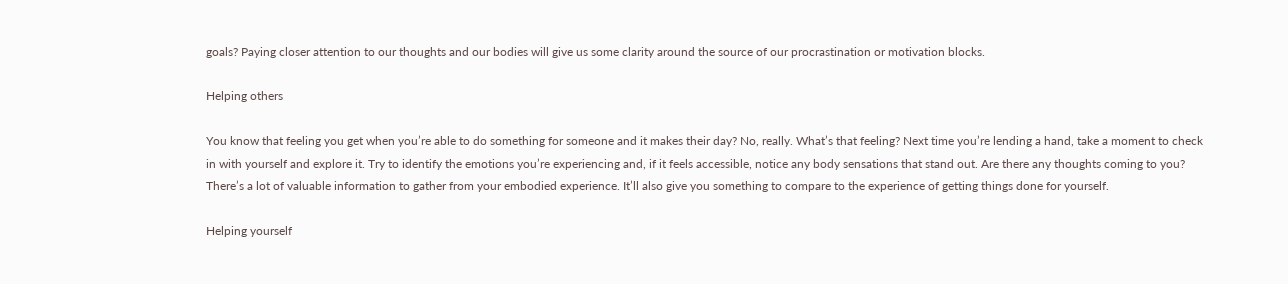goals? Paying closer attention to our thoughts and our bodies will give us some clarity around the source of our procrastination or motivation blocks.

Helping others

You know that feeling you get when you’re able to do something for someone and it makes their day? No, really. What’s that feeling? Next time you’re lending a hand, take a moment to check in with yourself and explore it. Try to identify the emotions you’re experiencing and, if it feels accessible, notice any body sensations that stand out. Are there any thoughts coming to you? There’s a lot of valuable information to gather from your embodied experience. It’ll also give you something to compare to the experience of getting things done for yourself.

Helping yourself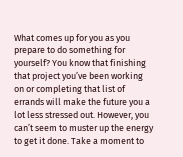What comes up for you as you prepare to do something for yourself? You know that finishing that project you’ve been working on or completing that list of errands will make the future you a lot less stressed out. However, you can’t seem to muster up the energy to get it done. Take a moment to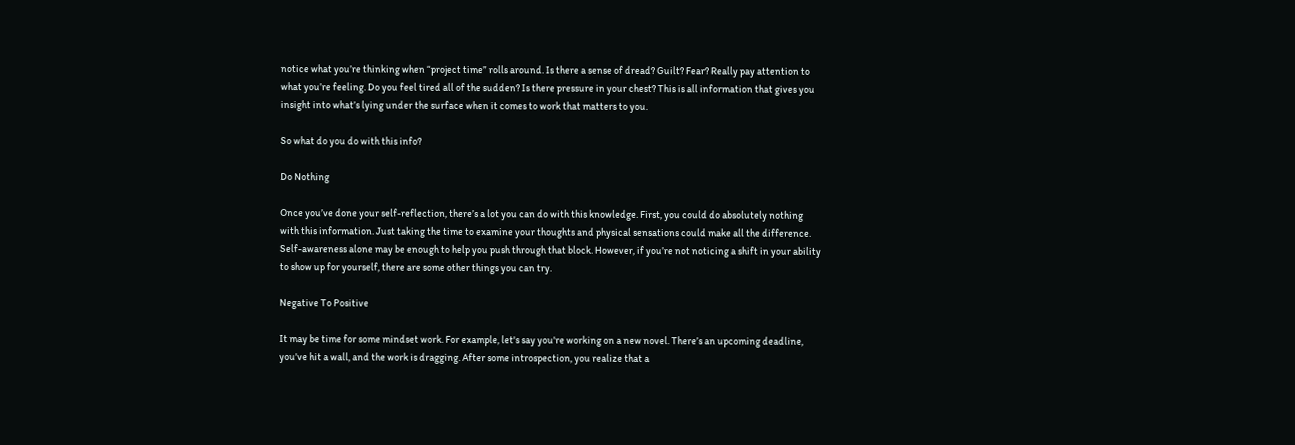notice what you’re thinking when “project time” rolls around. Is there a sense of dread? Guilt? Fear? Really pay attention to what you’re feeling. Do you feel tired all of the sudden? Is there pressure in your chest? This is all information that gives you insight into what’s lying under the surface when it comes to work that matters to you.

So what do you do with this info?

Do Nothing

Once you’ve done your self-reflection, there’s a lot you can do with this knowledge. First, you could do absolutely nothing with this information. Just taking the time to examine your thoughts and physical sensations could make all the difference. Self-awareness alone may be enough to help you push through that block. However, if you’re not noticing a shift in your ability to show up for yourself, there are some other things you can try.

Negative To Positive

It may be time for some mindset work. For example, let's say you're working on a new novel. There’s an upcoming deadline, you've hit a wall, and the work is dragging. After some introspection, you realize that a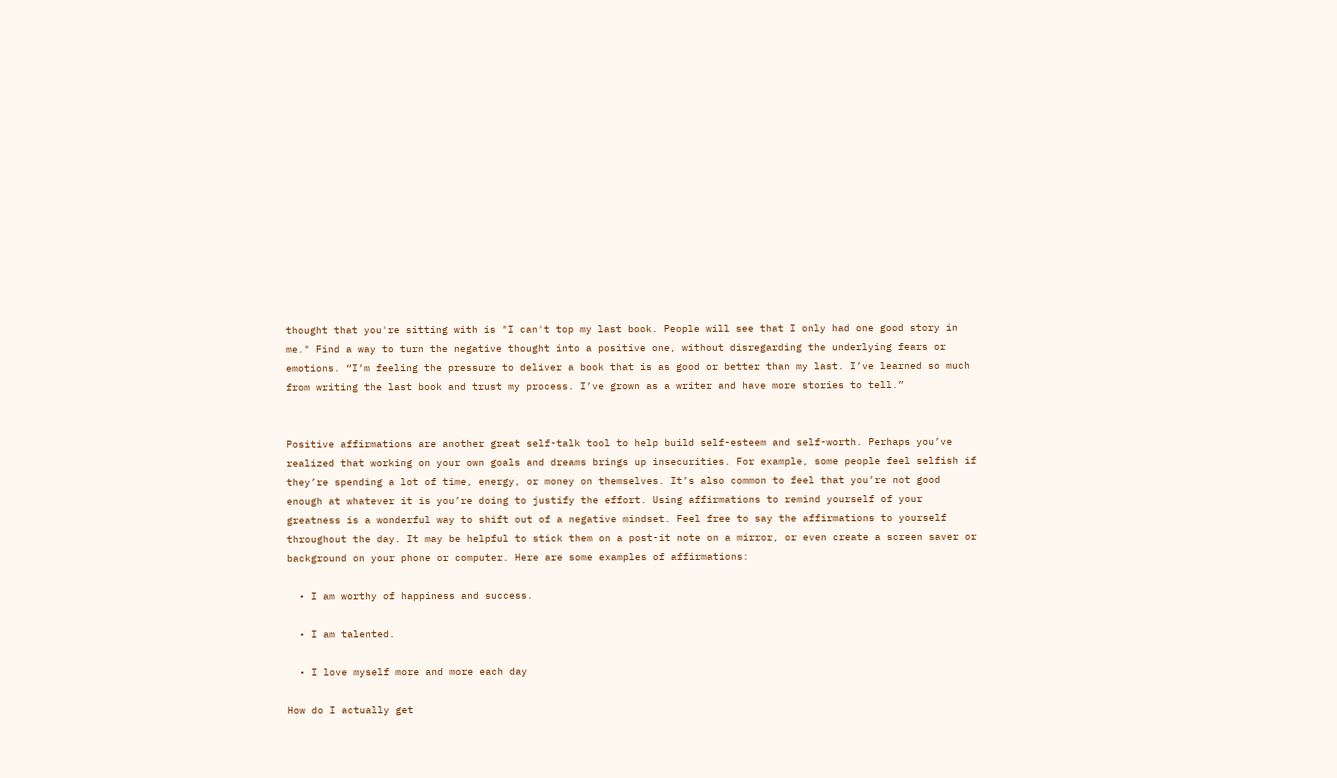thought that you're sitting with is "I can't top my last book. People will see that I only had one good story in me." Find a way to turn the negative thought into a positive one, without disregarding the underlying fears or emotions. “I’m feeling the pressure to deliver a book that is as good or better than my last. I’ve learned so much from writing the last book and trust my process. I’ve grown as a writer and have more stories to tell.”


Positive affirmations are another great self-talk tool to help build self-esteem and self-worth. Perhaps you’ve realized that working on your own goals and dreams brings up insecurities. For example, some people feel selfish if they’re spending a lot of time, energy, or money on themselves. It’s also common to feel that you’re not good enough at whatever it is you’re doing to justify the effort. Using affirmations to remind yourself of your greatness is a wonderful way to shift out of a negative mindset. Feel free to say the affirmations to yourself throughout the day. It may be helpful to stick them on a post-it note on a mirror, or even create a screen saver or background on your phone or computer. Here are some examples of affirmations:

  • I am worthy of happiness and success.

  • I am talented.

  • I love myself more and more each day

How do I actually get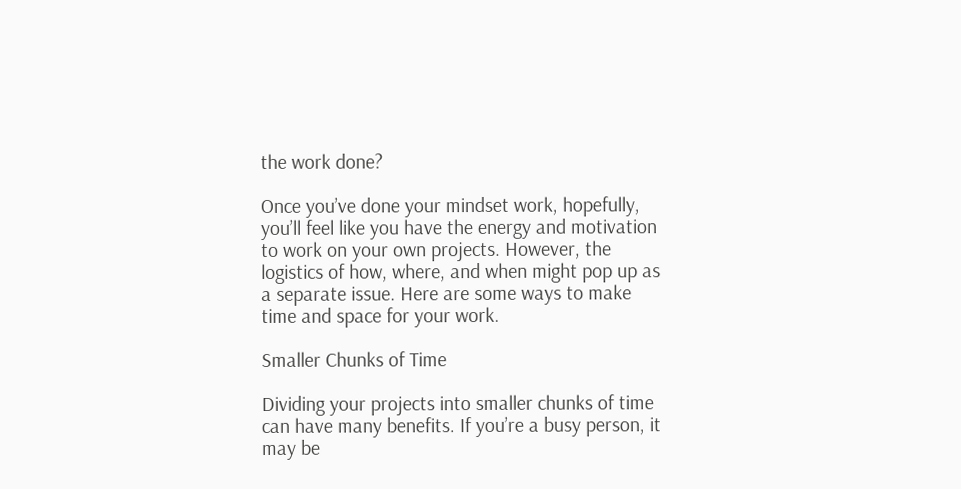the work done?

Once you’ve done your mindset work, hopefully, you’ll feel like you have the energy and motivation to work on your own projects. However, the logistics of how, where, and when might pop up as a separate issue. Here are some ways to make time and space for your work.

Smaller Chunks of Time

Dividing your projects into smaller chunks of time can have many benefits. If you’re a busy person, it may be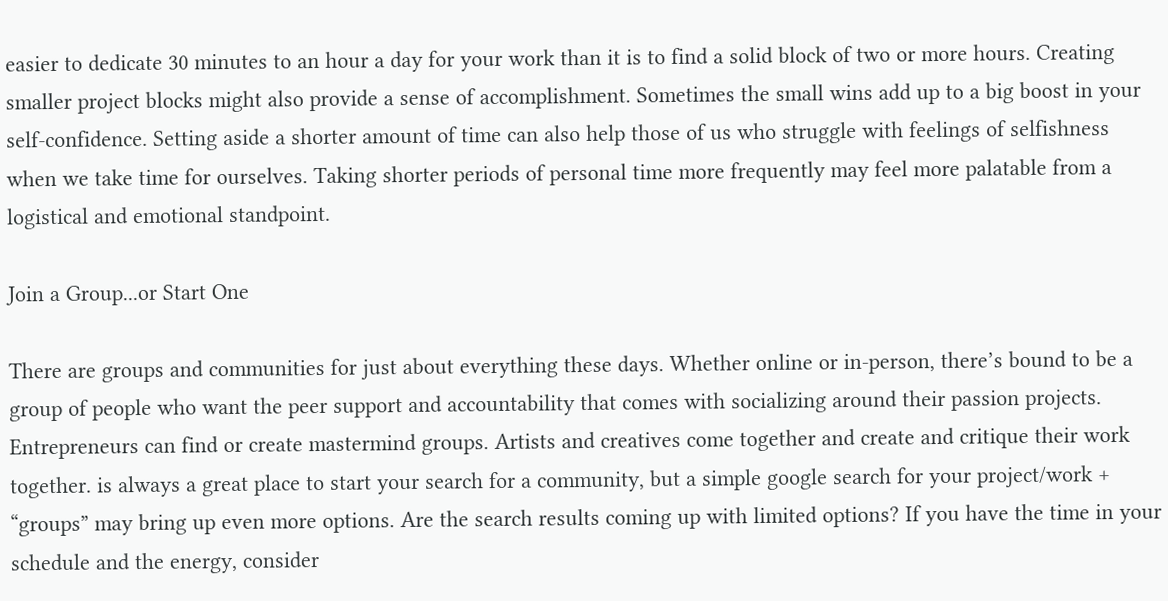easier to dedicate 30 minutes to an hour a day for your work than it is to find a solid block of two or more hours. Creating smaller project blocks might also provide a sense of accomplishment. Sometimes the small wins add up to a big boost in your self-confidence. Setting aside a shorter amount of time can also help those of us who struggle with feelings of selfishness when we take time for ourselves. Taking shorter periods of personal time more frequently may feel more palatable from a logistical and emotional standpoint.

Join a Group...or Start One

There are groups and communities for just about everything these days. Whether online or in-person, there’s bound to be a group of people who want the peer support and accountability that comes with socializing around their passion projects. Entrepreneurs can find or create mastermind groups. Artists and creatives come together and create and critique their work together. is always a great place to start your search for a community, but a simple google search for your project/work + “groups” may bring up even more options. Are the search results coming up with limited options? If you have the time in your schedule and the energy, consider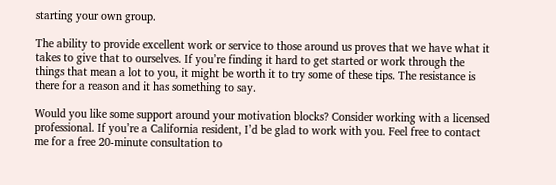starting your own group.

The ability to provide excellent work or service to those around us proves that we have what it takes to give that to ourselves. If you’re finding it hard to get started or work through the things that mean a lot to you, it might be worth it to try some of these tips. The resistance is there for a reason and it has something to say.

Would you like some support around your motivation blocks? Consider working with a licensed professional. If you’re a California resident, I’d be glad to work with you. Feel free to contact me for a free 20-minute consultation to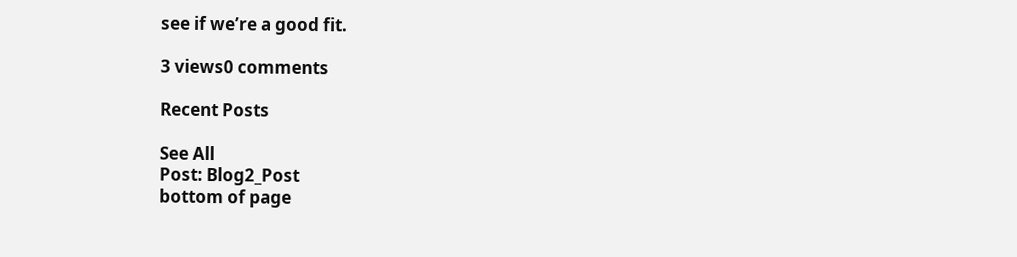see if we’re a good fit.

3 views0 comments

Recent Posts

See All
Post: Blog2_Post
bottom of page